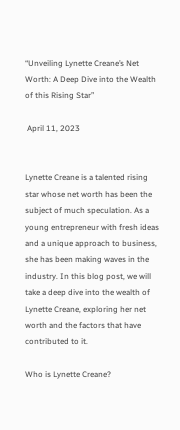“Unveiling Lynette Creane’s Net Worth: A Deep Dive into the Wealth of this Rising Star”

 April 11, 2023


Lynette Creane is a talented rising star whose net worth has been the subject of much speculation. As a young entrepreneur with fresh ideas and a unique approach to business, she has been making waves in the industry. In this blog post, we will take a deep dive into the wealth of Lynette Creane, exploring her net worth and the factors that have contributed to it.

Who is Lynette Creane?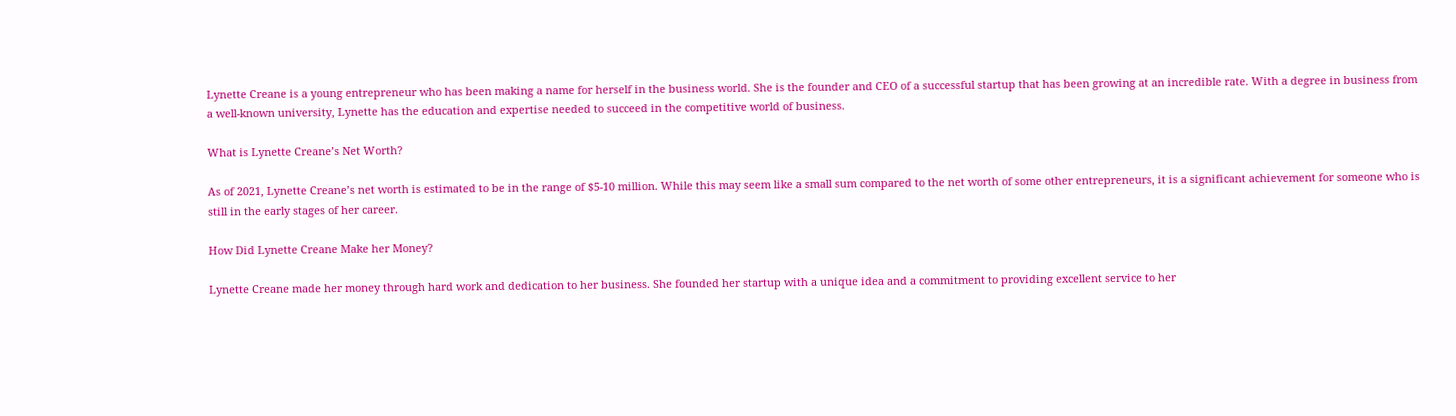Lynette Creane is a young entrepreneur who has been making a name for herself in the business world. She is the founder and CEO of a successful startup that has been growing at an incredible rate. With a degree in business from a well-known university, Lynette has the education and expertise needed to succeed in the competitive world of business.

What is Lynette Creane’s Net Worth?

As of 2021, Lynette Creane’s net worth is estimated to be in the range of $5-10 million. While this may seem like a small sum compared to the net worth of some other entrepreneurs, it is a significant achievement for someone who is still in the early stages of her career.

How Did Lynette Creane Make her Money?

Lynette Creane made her money through hard work and dedication to her business. She founded her startup with a unique idea and a commitment to providing excellent service to her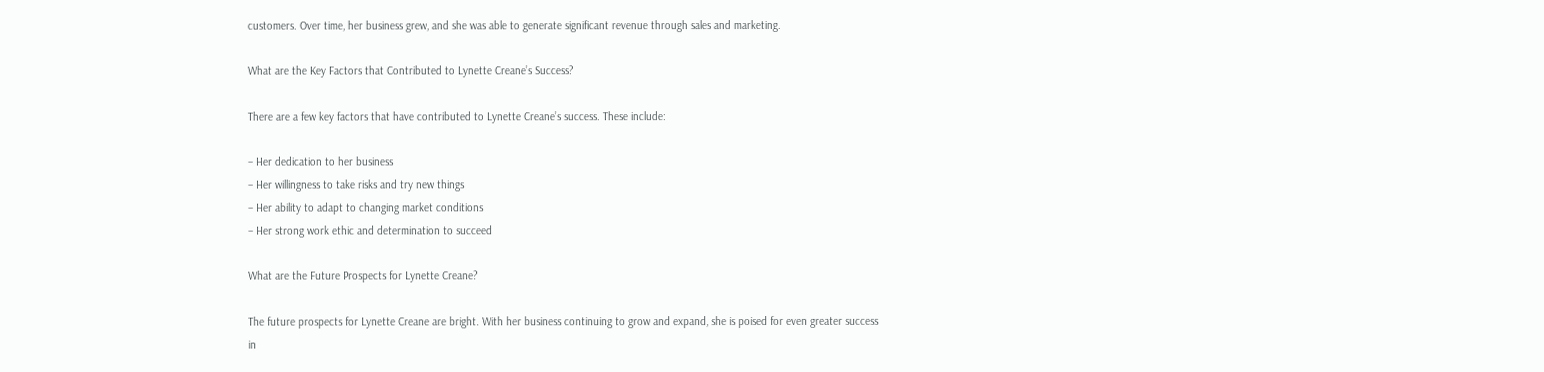customers. Over time, her business grew, and she was able to generate significant revenue through sales and marketing.

What are the Key Factors that Contributed to Lynette Creane’s Success?

There are a few key factors that have contributed to Lynette Creane’s success. These include:

– Her dedication to her business
– Her willingness to take risks and try new things
– Her ability to adapt to changing market conditions
– Her strong work ethic and determination to succeed

What are the Future Prospects for Lynette Creane?

The future prospects for Lynette Creane are bright. With her business continuing to grow and expand, she is poised for even greater success in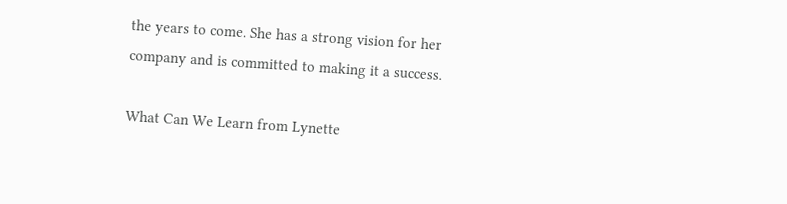the years to come. She has a strong vision for her company and is committed to making it a success.

What Can We Learn from Lynette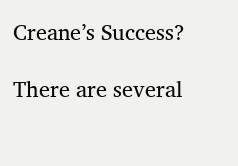Creane’s Success?

There are several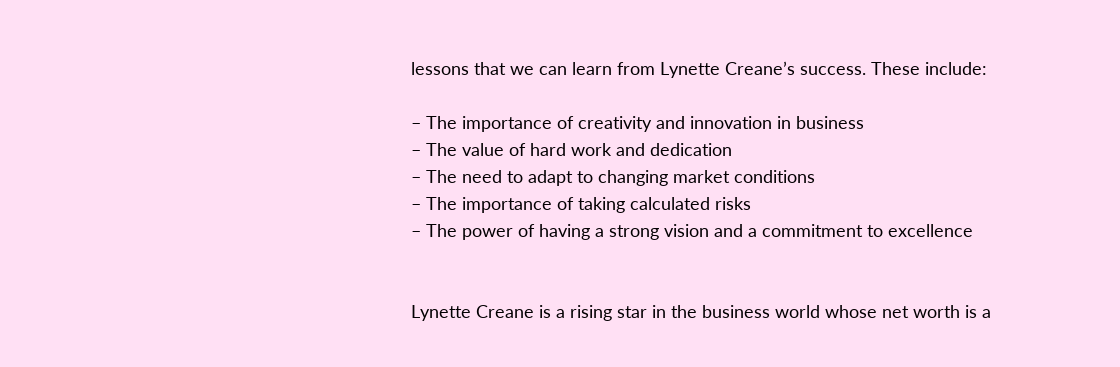lessons that we can learn from Lynette Creane’s success. These include:

– The importance of creativity and innovation in business
– The value of hard work and dedication
– The need to adapt to changing market conditions
– The importance of taking calculated risks
– The power of having a strong vision and a commitment to excellence


Lynette Creane is a rising star in the business world whose net worth is a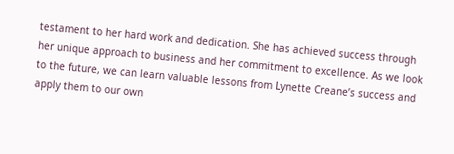testament to her hard work and dedication. She has achieved success through her unique approach to business and her commitment to excellence. As we look to the future, we can learn valuable lessons from Lynette Creane’s success and apply them to our own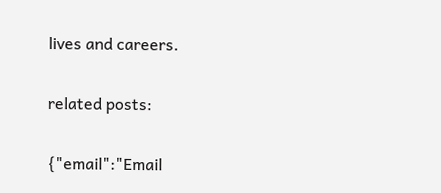lives and careers.

related posts:

{"email":"Email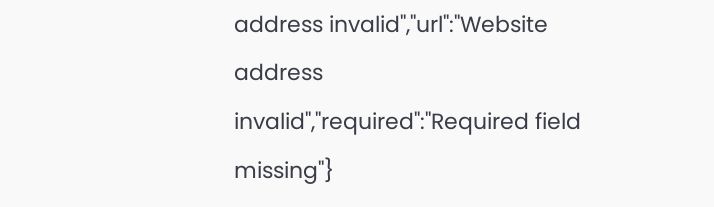address invalid","url":"Website address invalid","required":"Required field missing"}